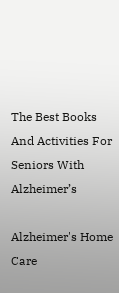The Best Books And Activities For Seniors With Alzheimer’s

Alzheimer's Home Care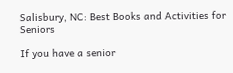Salisbury, NC: Best Books and Activities for Seniors

If you have a senior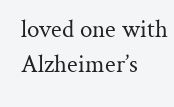loved one with Alzheimer’s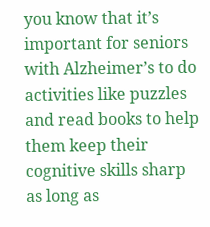you know that it’s important for seniors with Alzheimer’s to do activities like puzzles and read books to help them keep their cognitive skills sharp as long as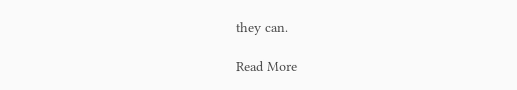they can.

Read More